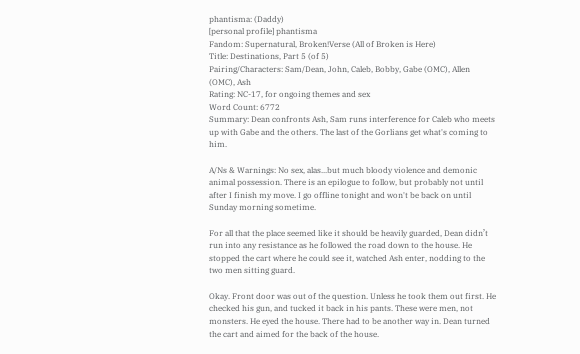phantisma: (Daddy)
[personal profile] phantisma
Fandom: Supernatural, Broken!Verse (All of Broken is Here)
Title: Destinations, Part 5 (of 5)
Pairing/Characters: Sam/Dean, John, Caleb, Bobby, Gabe (OMC), Allen (OMC), Ash
Rating: NC-17, for ongoing themes and sex
Word Count: 6772
Summary: Dean confronts Ash, Sam runs interference for Caleb who meets up with Gabe and the others. The last of the Gorlians get what's coming to him.

A/Ns & Warnings: No sex, alas...but much bloody violence and demonic animal possession. There is an epilogue to follow, but probably not until after I finish my move. I go offline tonight and won't be back on until Sunday morning sometime.

For all that the place seemed like it should be heavily guarded, Dean didn’t run into any resistance as he followed the road down to the house. He stopped the cart where he could see it, watched Ash enter, nodding to the two men sitting guard.

Okay. Front door was out of the question. Unless he took them out first. He checked his gun, and tucked it back in his pants. These were men, not monsters. He eyed the house. There had to be another way in. Dean turned the cart and aimed for the back of the house.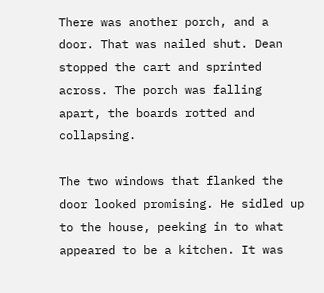There was another porch, and a door. That was nailed shut. Dean stopped the cart and sprinted across. The porch was falling apart, the boards rotted and collapsing.

The two windows that flanked the door looked promising. He sidled up to the house, peeking in to what appeared to be a kitchen. It was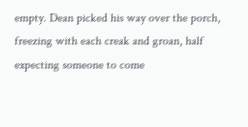empty. Dean picked his way over the porch, freezing with each creak and groan, half expecting someone to come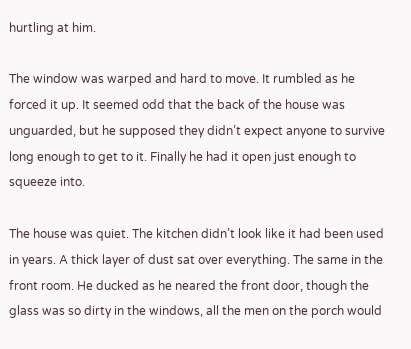hurtling at him.

The window was warped and hard to move. It rumbled as he forced it up. It seemed odd that the back of the house was unguarded, but he supposed they didn’t expect anyone to survive long enough to get to it. Finally he had it open just enough to squeeze into.

The house was quiet. The kitchen didn’t look like it had been used in years. A thick layer of dust sat over everything. The same in the front room. He ducked as he neared the front door, though the glass was so dirty in the windows, all the men on the porch would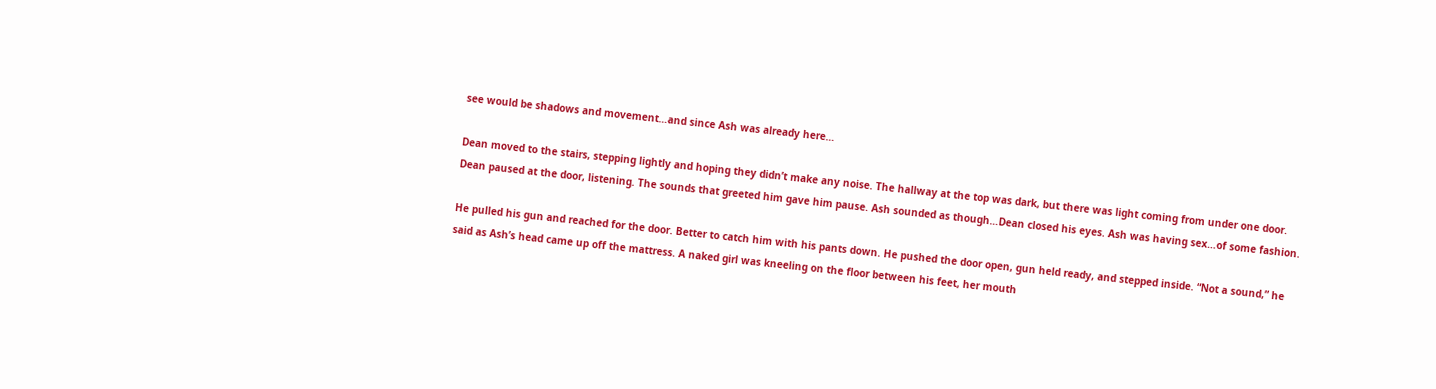see would be shadows and movement…and since Ash was already here…

Dean moved to the stairs, stepping lightly and hoping they didn’t make any noise. The hallway at the top was dark, but there was light coming from under one door. Dean paused at the door, listening. The sounds that greeted him gave him pause. Ash sounded as though…Dean closed his eyes. Ash was having sex…of some fashion.

He pulled his gun and reached for the door. Better to catch him with his pants down. He pushed the door open, gun held ready, and stepped inside. “Not a sound,” he said as Ash’s head came up off the mattress. A naked girl was kneeling on the floor between his feet, her mouth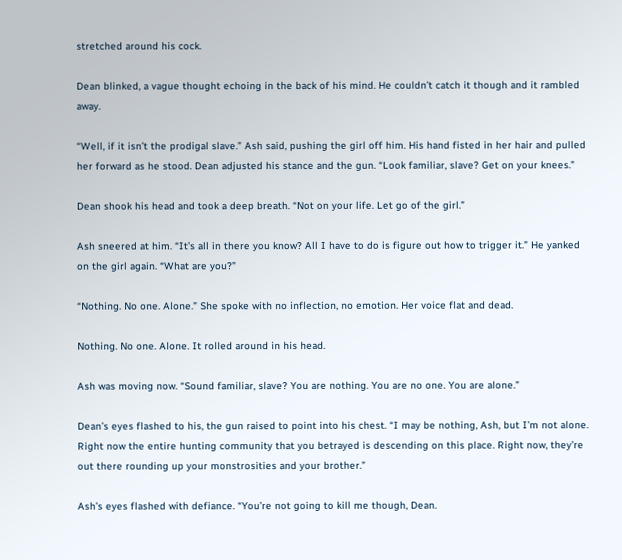stretched around his cock.

Dean blinked, a vague thought echoing in the back of his mind. He couldn’t catch it though and it rambled away.

“Well, if it isn’t the prodigal slave.” Ash said, pushing the girl off him. His hand fisted in her hair and pulled her forward as he stood. Dean adjusted his stance and the gun. “Look familiar, slave? Get on your knees.”

Dean shook his head and took a deep breath. “Not on your life. Let go of the girl.”

Ash sneered at him. “It’s all in there you know? All I have to do is figure out how to trigger it.” He yanked on the girl again. “What are you?”

“Nothing. No one. Alone.” She spoke with no inflection, no emotion. Her voice flat and dead.

Nothing. No one. Alone. It rolled around in his head.

Ash was moving now. “Sound familiar, slave? You are nothing. You are no one. You are alone.”

Dean’s eyes flashed to his, the gun raised to point into his chest. “I may be nothing, Ash, but I’m not alone. Right now the entire hunting community that you betrayed is descending on this place. Right now, they’re out there rounding up your monstrosities and your brother.”

Ash’s eyes flashed with defiance. “You’re not going to kill me though, Dean.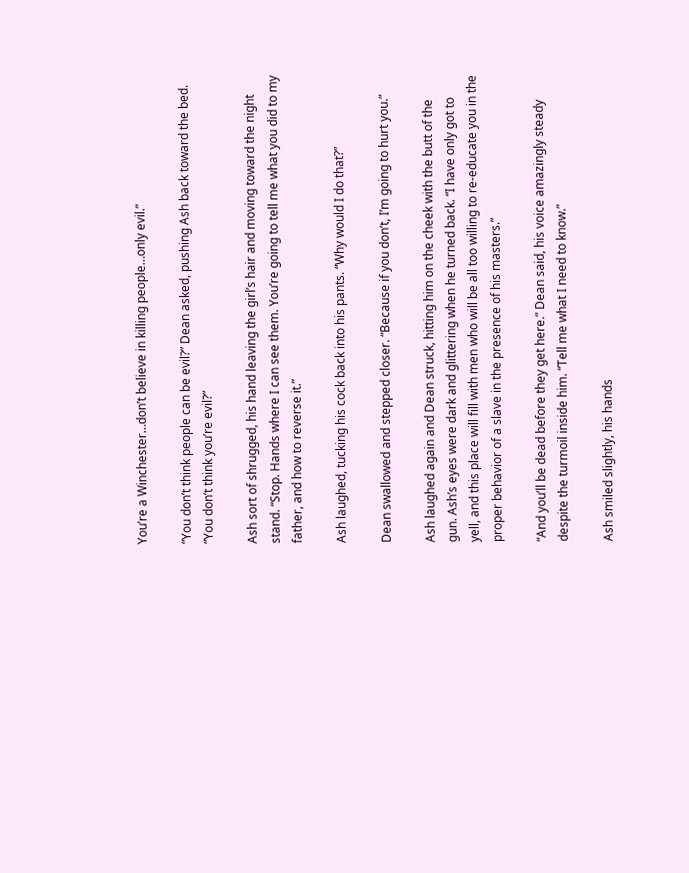You’re a Winchester…don’t believe in killing people…only evil.”

“You don’t think people can be evil?” Dean asked, pushing Ash back toward the bed. “You don’t think you’re evil?”

Ash sort of shrugged, his hand leaving the girl’s hair and moving toward the night stand. “Stop. Hands where I can see them. You’re going to tell me what you did to my father, and how to reverse it.”

Ash laughed, tucking his cock back into his pants. “Why would I do that?”

Dean swallowed and stepped closer. “Because if you don’t, I’m going to hurt you.”

Ash laughed again and Dean struck, hitting him on the cheek with the butt of the gun. Ash’s eyes were dark and glittering when he turned back. “I have only got to yell, and this place will fill with men who will be all too willing to re-educate you in the proper behavior of a slave in the presence of his masters.”

“And you’ll be dead before they get here.” Dean said, his voice amazingly steady despite the turmoil inside him. “Tell me what I need to know.”

Ash smiled slightly, his hands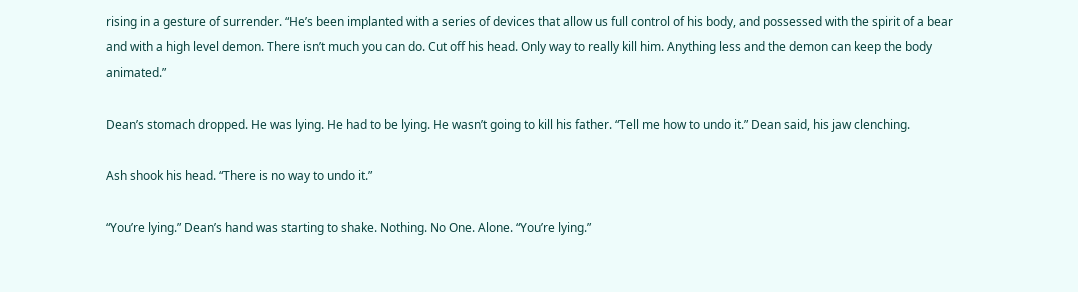rising in a gesture of surrender. “He’s been implanted with a series of devices that allow us full control of his body, and possessed with the spirit of a bear and with a high level demon. There isn’t much you can do. Cut off his head. Only way to really kill him. Anything less and the demon can keep the body animated.”

Dean’s stomach dropped. He was lying. He had to be lying. He wasn’t going to kill his father. “Tell me how to undo it.” Dean said, his jaw clenching.

Ash shook his head. “There is no way to undo it.”

“You’re lying.” Dean’s hand was starting to shake. Nothing. No One. Alone. “You’re lying.”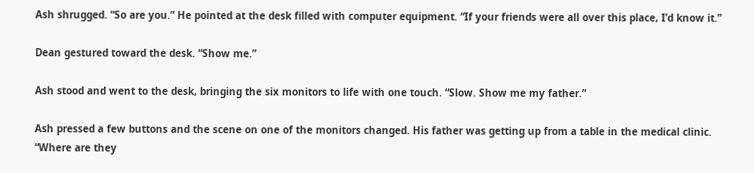Ash shrugged. “So are you.” He pointed at the desk filled with computer equipment. “If your friends were all over this place, I’d know it.”

Dean gestured toward the desk. “Show me.”

Ash stood and went to the desk, bringing the six monitors to life with one touch. “Slow. Show me my father.”

Ash pressed a few buttons and the scene on one of the monitors changed. His father was getting up from a table in the medical clinic. “Where are they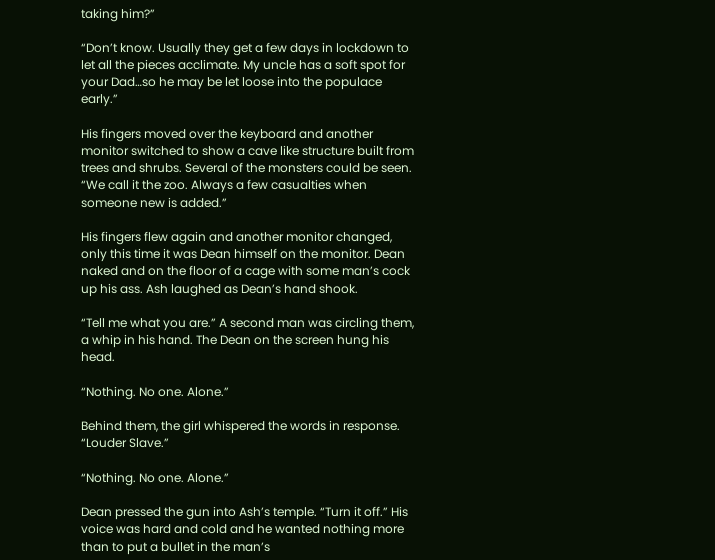taking him?”

“Don’t know. Usually they get a few days in lockdown to let all the pieces acclimate. My uncle has a soft spot for your Dad…so he may be let loose into the populace early.”

His fingers moved over the keyboard and another monitor switched to show a cave like structure built from trees and shrubs. Several of the monsters could be seen. “We call it the zoo. Always a few casualties when someone new is added.”

His fingers flew again and another monitor changed, only this time it was Dean himself on the monitor. Dean naked and on the floor of a cage with some man’s cock up his ass. Ash laughed as Dean’s hand shook.

“Tell me what you are.” A second man was circling them, a whip in his hand. The Dean on the screen hung his head.

“Nothing. No one. Alone.”

Behind them, the girl whispered the words in response. “Louder Slave.”

“Nothing. No one. Alone.”

Dean pressed the gun into Ash’s temple. “Turn it off.” His voice was hard and cold and he wanted nothing more than to put a bullet in the man’s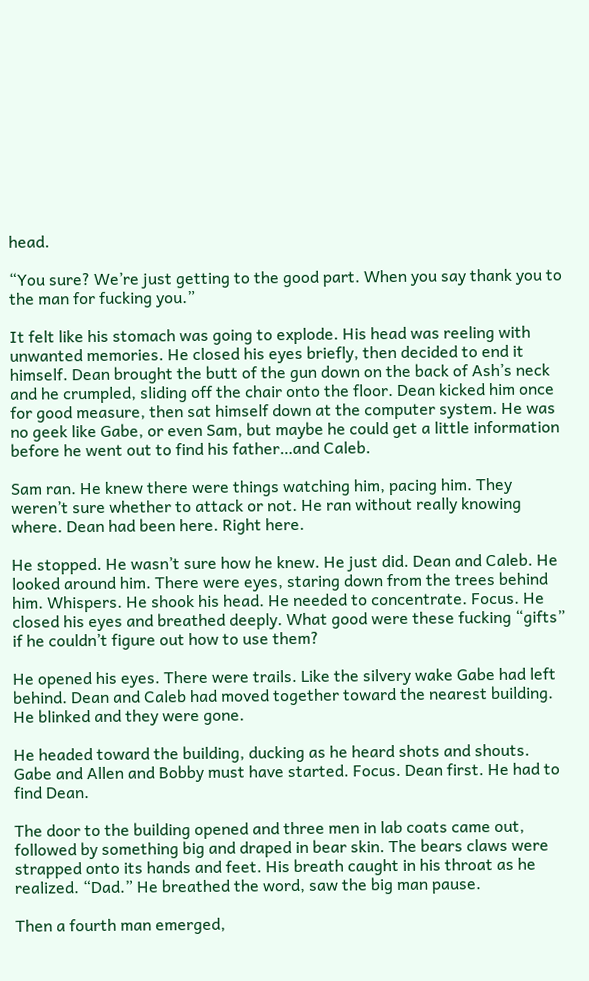head.

“You sure? We’re just getting to the good part. When you say thank you to the man for fucking you.”

It felt like his stomach was going to explode. His head was reeling with unwanted memories. He closed his eyes briefly, then decided to end it himself. Dean brought the butt of the gun down on the back of Ash’s neck and he crumpled, sliding off the chair onto the floor. Dean kicked him once for good measure, then sat himself down at the computer system. He was no geek like Gabe, or even Sam, but maybe he could get a little information before he went out to find his father…and Caleb.

Sam ran. He knew there were things watching him, pacing him. They weren’t sure whether to attack or not. He ran without really knowing where. Dean had been here. Right here.

He stopped. He wasn’t sure how he knew. He just did. Dean and Caleb. He looked around him. There were eyes, staring down from the trees behind him. Whispers. He shook his head. He needed to concentrate. Focus. He closed his eyes and breathed deeply. What good were these fucking “gifts” if he couldn’t figure out how to use them?

He opened his eyes. There were trails. Like the silvery wake Gabe had left behind. Dean and Caleb had moved together toward the nearest building. He blinked and they were gone.

He headed toward the building, ducking as he heard shots and shouts. Gabe and Allen and Bobby must have started. Focus. Dean first. He had to find Dean.

The door to the building opened and three men in lab coats came out, followed by something big and draped in bear skin. The bears claws were strapped onto its hands and feet. His breath caught in his throat as he realized. “Dad.” He breathed the word, saw the big man pause.

Then a fourth man emerged,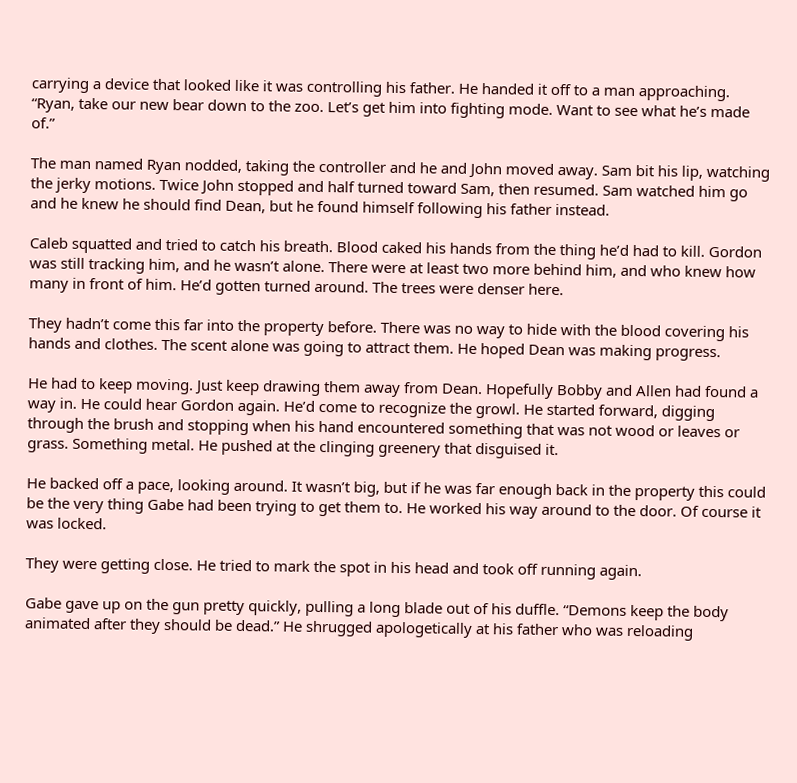carrying a device that looked like it was controlling his father. He handed it off to a man approaching. “Ryan, take our new bear down to the zoo. Let’s get him into fighting mode. Want to see what he’s made of.”

The man named Ryan nodded, taking the controller and he and John moved away. Sam bit his lip, watching the jerky motions. Twice John stopped and half turned toward Sam, then resumed. Sam watched him go and he knew he should find Dean, but he found himself following his father instead.

Caleb squatted and tried to catch his breath. Blood caked his hands from the thing he’d had to kill. Gordon was still tracking him, and he wasn’t alone. There were at least two more behind him, and who knew how many in front of him. He’d gotten turned around. The trees were denser here.

They hadn’t come this far into the property before. There was no way to hide with the blood covering his hands and clothes. The scent alone was going to attract them. He hoped Dean was making progress.

He had to keep moving. Just keep drawing them away from Dean. Hopefully Bobby and Allen had found a way in. He could hear Gordon again. He’d come to recognize the growl. He started forward, digging through the brush and stopping when his hand encountered something that was not wood or leaves or grass. Something metal. He pushed at the clinging greenery that disguised it.

He backed off a pace, looking around. It wasn’t big, but if he was far enough back in the property this could be the very thing Gabe had been trying to get them to. He worked his way around to the door. Of course it was locked.

They were getting close. He tried to mark the spot in his head and took off running again.

Gabe gave up on the gun pretty quickly, pulling a long blade out of his duffle. “Demons keep the body animated after they should be dead.” He shrugged apologetically at his father who was reloading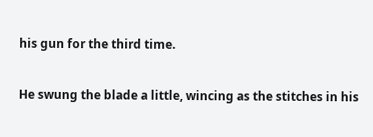his gun for the third time.

He swung the blade a little, wincing as the stitches in his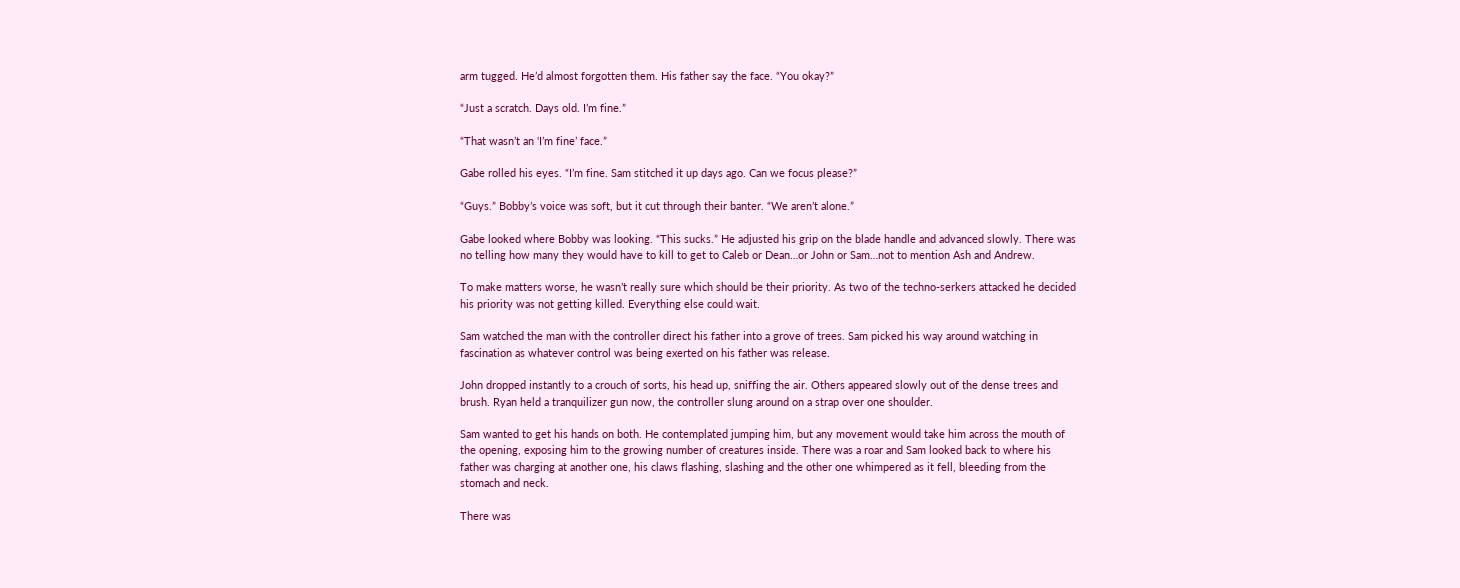arm tugged. He’d almost forgotten them. His father say the face. “You okay?”

“Just a scratch. Days old. I’m fine.”

“That wasn’t an ‘I’m fine’ face.”

Gabe rolled his eyes. “I’m fine. Sam stitched it up days ago. Can we focus please?”

“Guys.” Bobby’s voice was soft, but it cut through their banter. “We aren’t alone.”

Gabe looked where Bobby was looking. “This sucks.” He adjusted his grip on the blade handle and advanced slowly. There was no telling how many they would have to kill to get to Caleb or Dean…or John or Sam…not to mention Ash and Andrew.

To make matters worse, he wasn’t really sure which should be their priority. As two of the techno-serkers attacked he decided his priority was not getting killed. Everything else could wait.

Sam watched the man with the controller direct his father into a grove of trees. Sam picked his way around watching in fascination as whatever control was being exerted on his father was release.

John dropped instantly to a crouch of sorts, his head up, sniffing the air. Others appeared slowly out of the dense trees and brush. Ryan held a tranquilizer gun now, the controller slung around on a strap over one shoulder.

Sam wanted to get his hands on both. He contemplated jumping him, but any movement would take him across the mouth of the opening, exposing him to the growing number of creatures inside. There was a roar and Sam looked back to where his father was charging at another one, his claws flashing, slashing and the other one whimpered as it fell, bleeding from the stomach and neck.

There was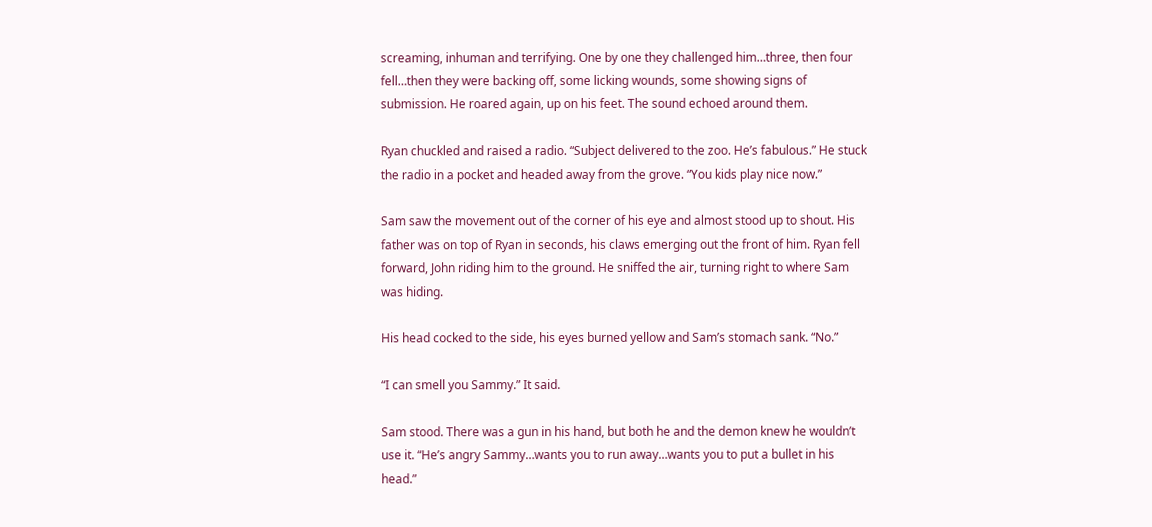screaming, inhuman and terrifying. One by one they challenged him…three, then four fell…then they were backing off, some licking wounds, some showing signs of submission. He roared again, up on his feet. The sound echoed around them.

Ryan chuckled and raised a radio. “Subject delivered to the zoo. He’s fabulous.” He stuck the radio in a pocket and headed away from the grove. “You kids play nice now.”

Sam saw the movement out of the corner of his eye and almost stood up to shout. His father was on top of Ryan in seconds, his claws emerging out the front of him. Ryan fell forward, John riding him to the ground. He sniffed the air, turning right to where Sam was hiding.

His head cocked to the side, his eyes burned yellow and Sam’s stomach sank. “No.”

“I can smell you Sammy.” It said.

Sam stood. There was a gun in his hand, but both he and the demon knew he wouldn’t use it. “He’s angry Sammy…wants you to run away…wants you to put a bullet in his head.”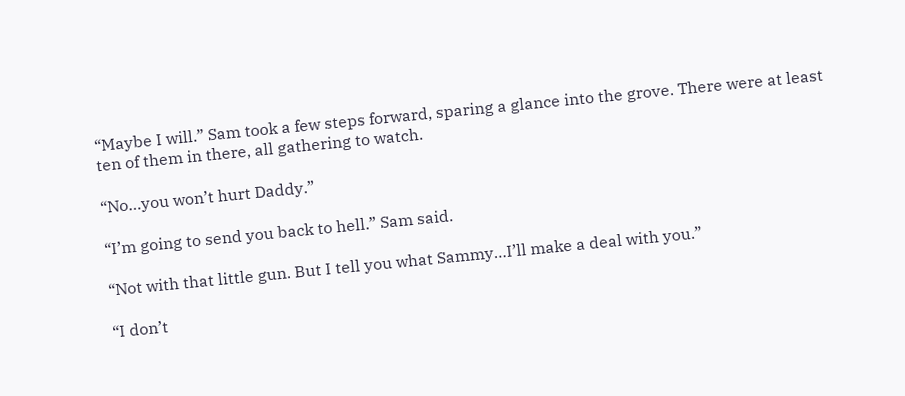“Maybe I will.” Sam took a few steps forward, sparing a glance into the grove. There were at least ten of them in there, all gathering to watch.

“No…you won’t hurt Daddy.”

“I’m going to send you back to hell.” Sam said.

“Not with that little gun. But I tell you what Sammy…I’ll make a deal with you.”

“I don’t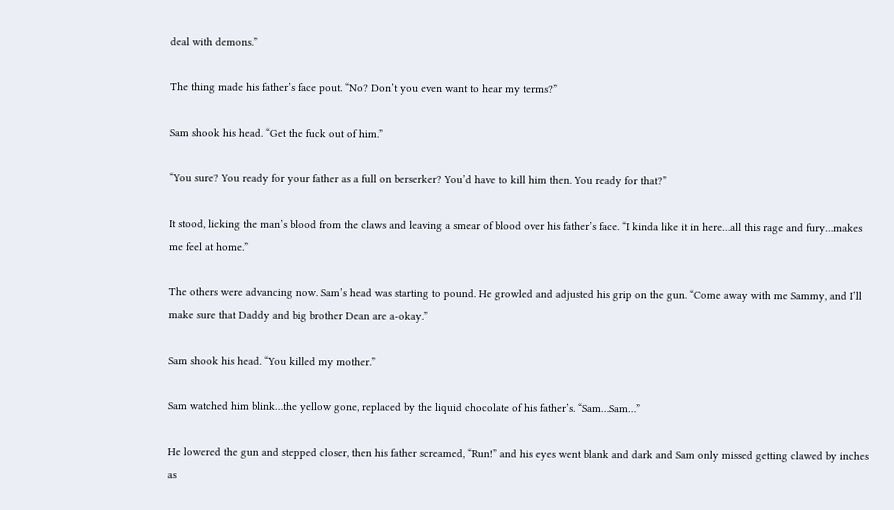deal with demons.”

The thing made his father’s face pout. “No? Don’t you even want to hear my terms?”

Sam shook his head. “Get the fuck out of him.”

“You sure? You ready for your father as a full on berserker? You’d have to kill him then. You ready for that?”

It stood, licking the man’s blood from the claws and leaving a smear of blood over his father’s face. “I kinda like it in here…all this rage and fury…makes me feel at home.”

The others were advancing now. Sam’s head was starting to pound. He growled and adjusted his grip on the gun. “Come away with me Sammy, and I’ll make sure that Daddy and big brother Dean are a-okay.”

Sam shook his head. “You killed my mother.”

Sam watched him blink…the yellow gone, replaced by the liquid chocolate of his father’s. “Sam…Sam…”

He lowered the gun and stepped closer, then his father screamed, “Run!” and his eyes went blank and dark and Sam only missed getting clawed by inches as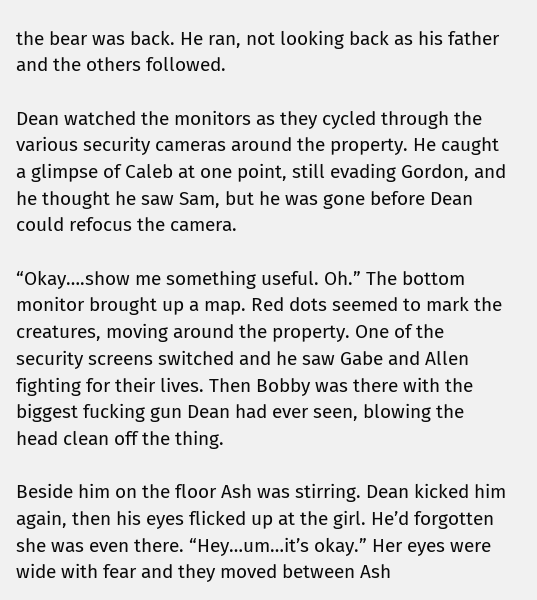the bear was back. He ran, not looking back as his father and the others followed.

Dean watched the monitors as they cycled through the various security cameras around the property. He caught a glimpse of Caleb at one point, still evading Gordon, and he thought he saw Sam, but he was gone before Dean could refocus the camera.

“Okay….show me something useful. Oh.” The bottom monitor brought up a map. Red dots seemed to mark the creatures, moving around the property. One of the security screens switched and he saw Gabe and Allen fighting for their lives. Then Bobby was there with the biggest fucking gun Dean had ever seen, blowing the head clean off the thing.

Beside him on the floor Ash was stirring. Dean kicked him again, then his eyes flicked up at the girl. He’d forgotten she was even there. “Hey…um…it’s okay.” Her eyes were wide with fear and they moved between Ash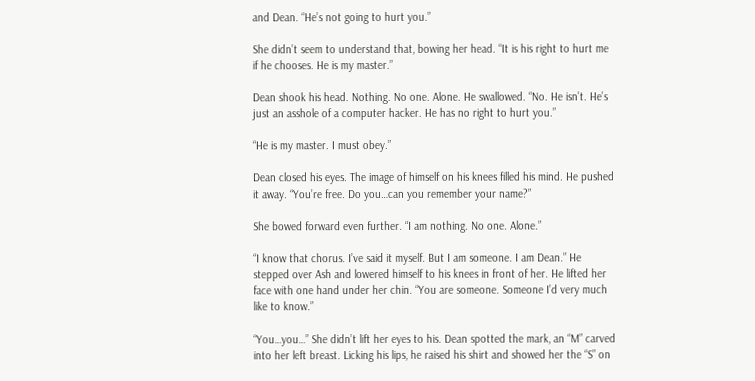and Dean. “He’s not going to hurt you.”

She didn’t seem to understand that, bowing her head. “It is his right to hurt me if he chooses. He is my master.”

Dean shook his head. Nothing. No one. Alone. He swallowed. “No. He isn’t. He’s just an asshole of a computer hacker. He has no right to hurt you.”

“He is my master. I must obey.”

Dean closed his eyes. The image of himself on his knees filled his mind. He pushed it away. “You’re free. Do you…can you remember your name?”

She bowed forward even further. “I am nothing. No one. Alone.”

“I know that chorus. I’ve said it myself. But I am someone. I am Dean.” He stepped over Ash and lowered himself to his knees in front of her. He lifted her face with one hand under her chin. “You are someone. Someone I’d very much like to know.”

“You…you…” She didn’t lift her eyes to his. Dean spotted the mark, an “M” carved into her left breast. Licking his lips, he raised his shirt and showed her the “S” on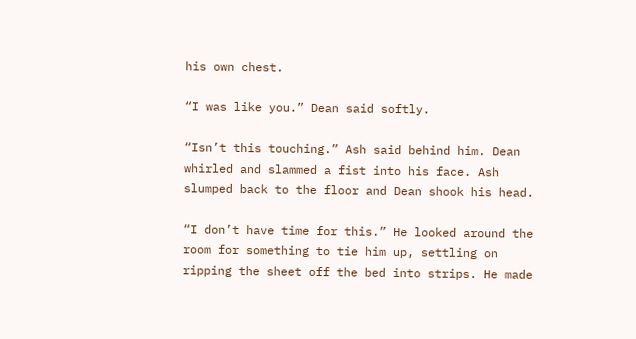his own chest.

“I was like you.” Dean said softly.

“Isn’t this touching.” Ash said behind him. Dean whirled and slammed a fist into his face. Ash slumped back to the floor and Dean shook his head.

“I don’t have time for this.” He looked around the room for something to tie him up, settling on ripping the sheet off the bed into strips. He made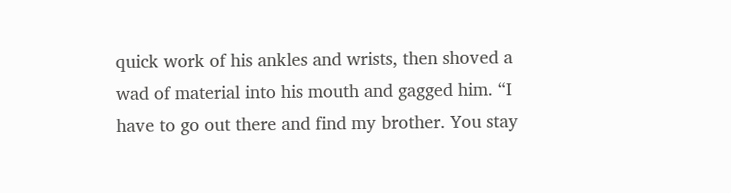quick work of his ankles and wrists, then shoved a wad of material into his mouth and gagged him. “I have to go out there and find my brother. You stay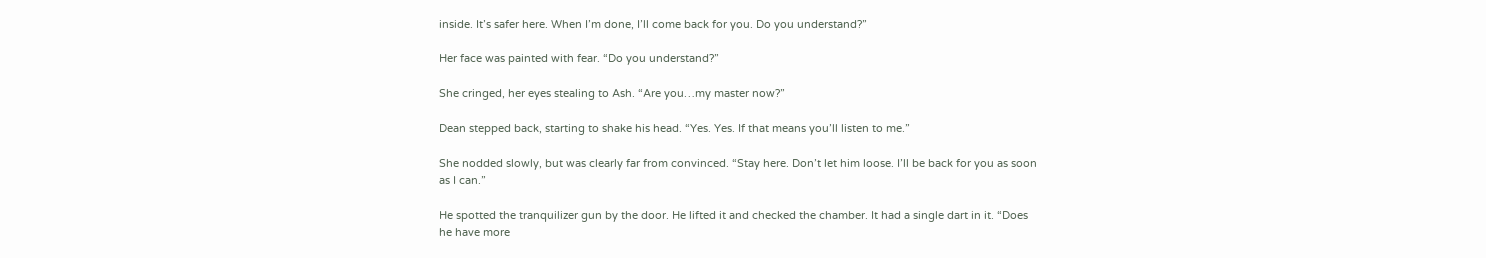inside. It’s safer here. When I’m done, I’ll come back for you. Do you understand?”

Her face was painted with fear. “Do you understand?”

She cringed, her eyes stealing to Ash. “Are you…my master now?”

Dean stepped back, starting to shake his head. “Yes. Yes. If that means you’ll listen to me.”

She nodded slowly, but was clearly far from convinced. “Stay here. Don’t let him loose. I’ll be back for you as soon as I can.”

He spotted the tranquilizer gun by the door. He lifted it and checked the chamber. It had a single dart in it. “Does he have more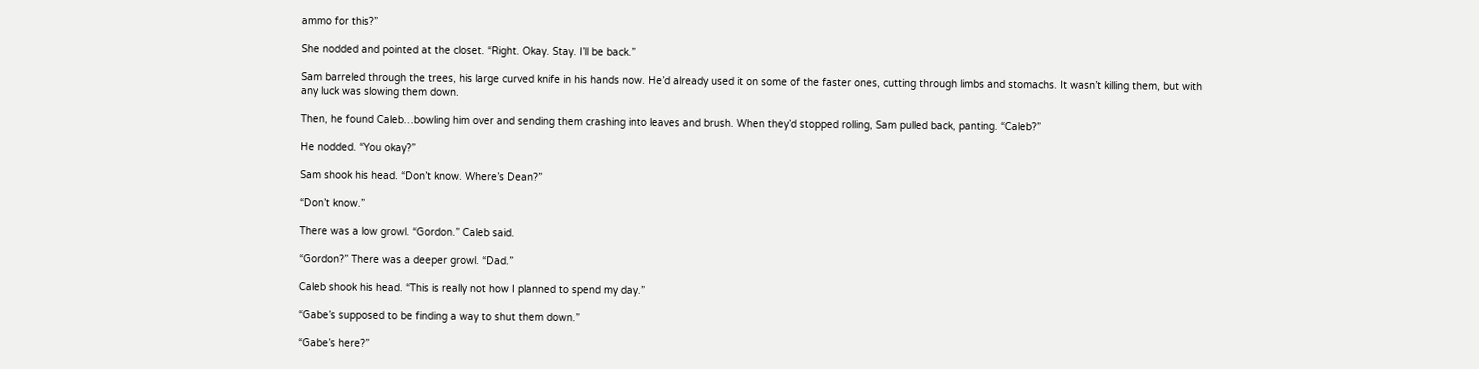ammo for this?”

She nodded and pointed at the closet. “Right. Okay. Stay. I’ll be back.”

Sam barreled through the trees, his large curved knife in his hands now. He’d already used it on some of the faster ones, cutting through limbs and stomachs. It wasn’t killing them, but with any luck was slowing them down.

Then, he found Caleb…bowling him over and sending them crashing into leaves and brush. When they’d stopped rolling, Sam pulled back, panting. “Caleb?”

He nodded. “You okay?”

Sam shook his head. “Don’t know. Where’s Dean?”

“Don’t know.”

There was a low growl. “Gordon.” Caleb said.

“Gordon?” There was a deeper growl. “Dad.”

Caleb shook his head. “This is really not how I planned to spend my day.”

“Gabe’s supposed to be finding a way to shut them down.”

“Gabe’s here?”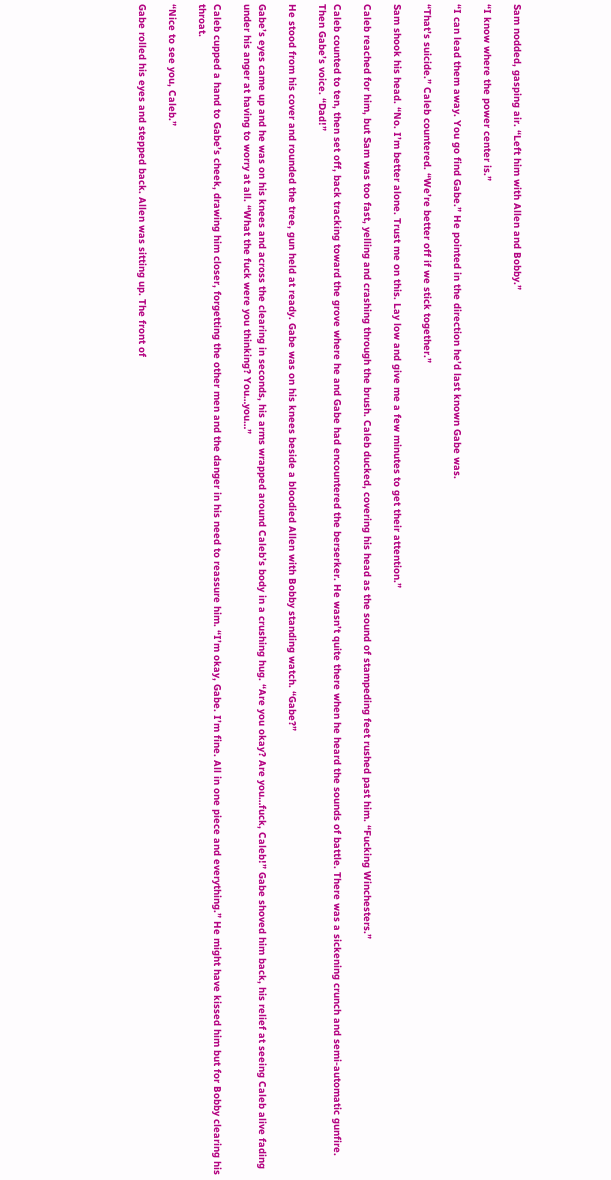Sam nodded, gasping air. “Left him with Allen and Bobby.”

“I know where the power center is.”

“I can lead them away. You go find Gabe.” He pointed in the direction he’d last known Gabe was.

“That’s suicide.” Caleb countered. “We’re better off if we stick together.”

Sam shook his head. “No. I’m better alone. Trust me on this. Lay low and give me a few minutes to get their attention.”

Caleb reached for him, but Sam was too fast, yelling and crashing through the brush. Caleb ducked, covering his head as the sound of stampeding feet rushed past him. “Fucking Winchesters.”

Caleb counted to ten, then set off, back tracking toward the grove where he and Gabe had encountered the berserker. He wasn’t quite there when he heard the sounds of battle. There was a sickening crunch and semi-automatic gunfire. Then Gabe’s voice. “Dad!”

He stood from his cover and rounded the tree, gun held at ready. Gabe was on his knees beside a bloodied Allen with Bobby standing watch. “Gabe?”

Gabe’s eyes came up and he was on his knees and across the clearing in seconds, his arms wrapped around Caleb’s body in a crushing hug. “Are you okay? Are you…fuck, Caleb!” Gabe shoved him back, his relief at seeing Caleb alive fading under his anger at having to worry at all. “What the fuck were you thinking? You…you…”

Caleb cupped a hand to Gabe’s cheek, drawing him closer, forgetting the other men and the danger in his need to reassure him. “I’m okay, Gabe. I’m fine. All in one piece and everything.” He might have kissed him but for Bobby clearing his throat.

“Nice to see you, Caleb.”

Gabe rolled his eyes and stepped back. Allen was sitting up. The front of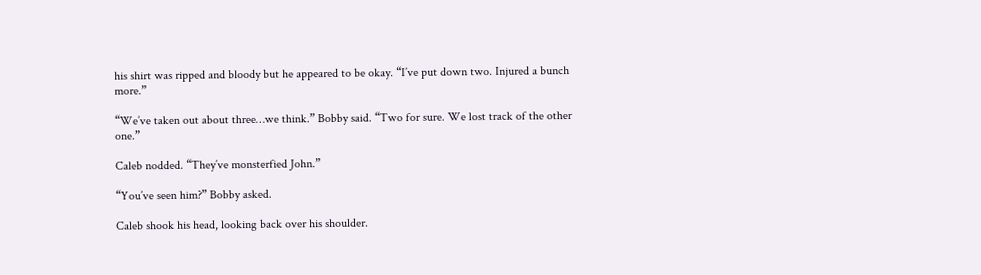his shirt was ripped and bloody but he appeared to be okay. “I’ve put down two. Injured a bunch more.”

“We’ve taken out about three…we think.” Bobby said. “Two for sure. We lost track of the other one.”

Caleb nodded. “They’ve monsterfied John.”

“You’ve seen him?” Bobby asked.

Caleb shook his head, looking back over his shoulder.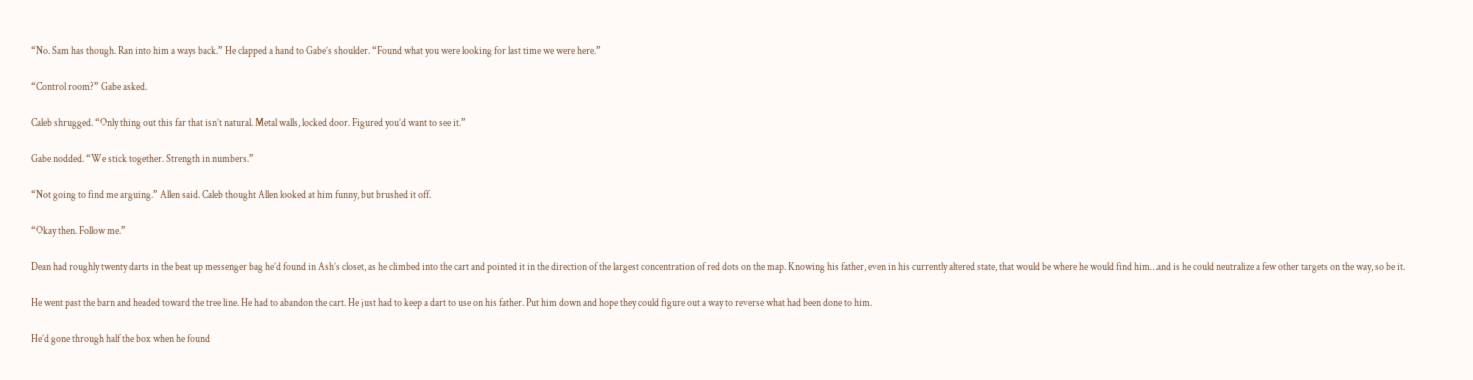“No. Sam has though. Ran into him a ways back.” He clapped a hand to Gabe’s shoulder. “Found what you were looking for last time we were here.”

“Control room?” Gabe asked.

Caleb shrugged. “Only thing out this far that isn’t natural. Metal walls, locked door. Figured you’d want to see it.”

Gabe nodded. “We stick together. Strength in numbers.”

“Not going to find me arguing.” Allen said. Caleb thought Allen looked at him funny, but brushed it off.

“Okay then. Follow me.”

Dean had roughly twenty darts in the beat up messenger bag he’d found in Ash’s closet, as he climbed into the cart and pointed it in the direction of the largest concentration of red dots on the map. Knowing his father, even in his currently altered state, that would be where he would find him…and is he could neutralize a few other targets on the way, so be it.

He went past the barn and headed toward the tree line. He had to abandon the cart. He just had to keep a dart to use on his father. Put him down and hope they could figure out a way to reverse what had been done to him.

He’d gone through half the box when he found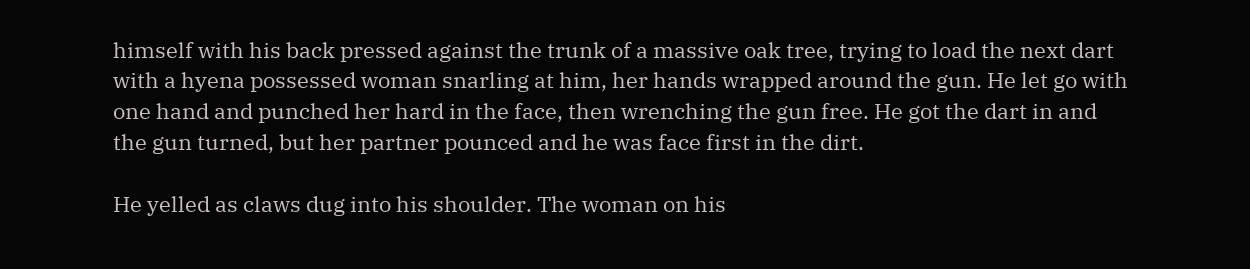himself with his back pressed against the trunk of a massive oak tree, trying to load the next dart with a hyena possessed woman snarling at him, her hands wrapped around the gun. He let go with one hand and punched her hard in the face, then wrenching the gun free. He got the dart in and the gun turned, but her partner pounced and he was face first in the dirt.

He yelled as claws dug into his shoulder. The woman on his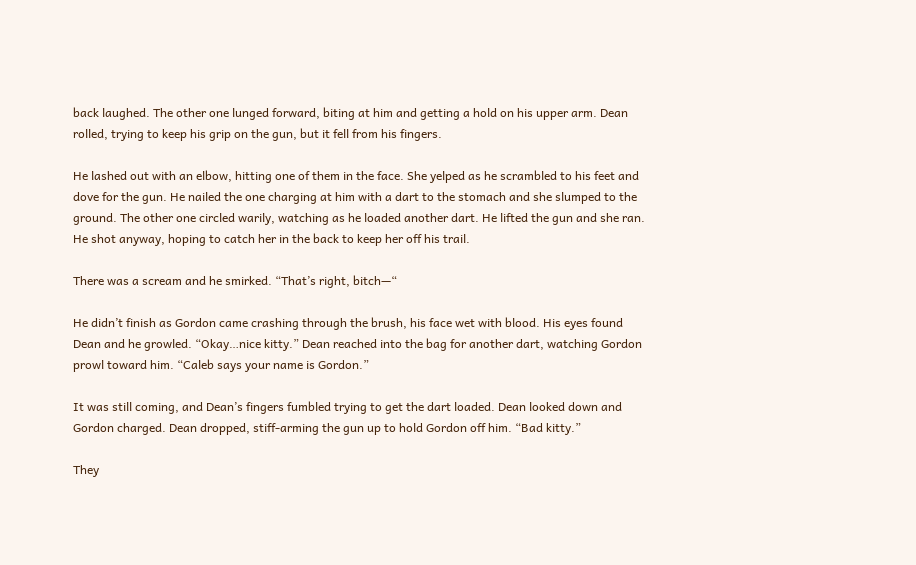back laughed. The other one lunged forward, biting at him and getting a hold on his upper arm. Dean rolled, trying to keep his grip on the gun, but it fell from his fingers.

He lashed out with an elbow, hitting one of them in the face. She yelped as he scrambled to his feet and dove for the gun. He nailed the one charging at him with a dart to the stomach and she slumped to the ground. The other one circled warily, watching as he loaded another dart. He lifted the gun and she ran. He shot anyway, hoping to catch her in the back to keep her off his trail.

There was a scream and he smirked. “That’s right, bitch—“

He didn’t finish as Gordon came crashing through the brush, his face wet with blood. His eyes found Dean and he growled. “Okay…nice kitty.” Dean reached into the bag for another dart, watching Gordon prowl toward him. “Caleb says your name is Gordon.”

It was still coming, and Dean’s fingers fumbled trying to get the dart loaded. Dean looked down and Gordon charged. Dean dropped, stiff-arming the gun up to hold Gordon off him. “Bad kitty.”

They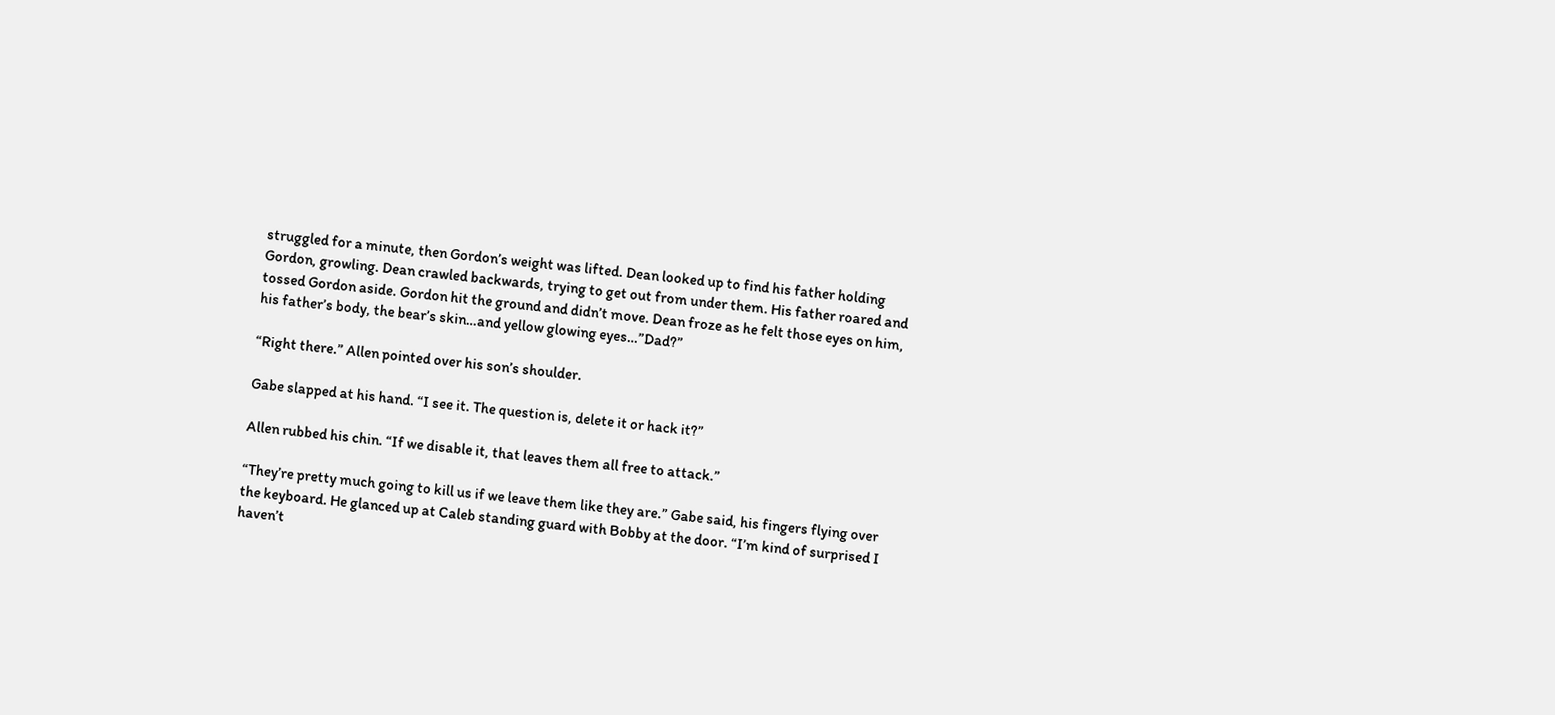struggled for a minute, then Gordon’s weight was lifted. Dean looked up to find his father holding Gordon, growling. Dean crawled backwards, trying to get out from under them. His father roared and tossed Gordon aside. Gordon hit the ground and didn’t move. Dean froze as he felt those eyes on him, his father’s body, the bear’s skin…and yellow glowing eyes…”Dad?”

“Right there.” Allen pointed over his son’s shoulder.

Gabe slapped at his hand. “I see it. The question is, delete it or hack it?”

Allen rubbed his chin. “If we disable it, that leaves them all free to attack.”

“They’re pretty much going to kill us if we leave them like they are.” Gabe said, his fingers flying over the keyboard. He glanced up at Caleb standing guard with Bobby at the door. “I’m kind of surprised I haven’t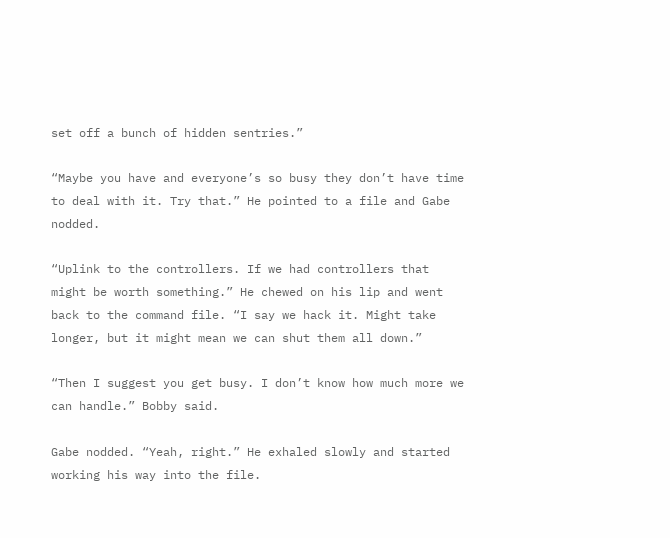set off a bunch of hidden sentries.”

“Maybe you have and everyone’s so busy they don’t have time to deal with it. Try that.” He pointed to a file and Gabe nodded.

“Uplink to the controllers. If we had controllers that might be worth something.” He chewed on his lip and went back to the command file. “I say we hack it. Might take longer, but it might mean we can shut them all down.”

“Then I suggest you get busy. I don’t know how much more we can handle.” Bobby said.

Gabe nodded. “Yeah, right.” He exhaled slowly and started working his way into the file.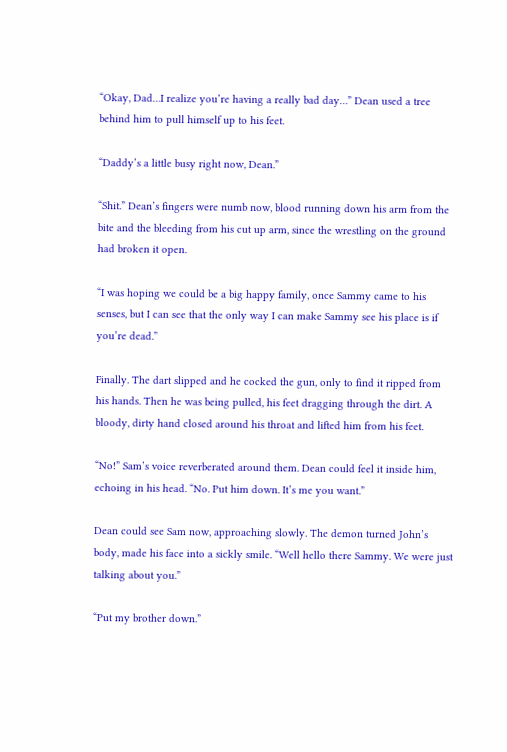“Okay, Dad…I realize you’re having a really bad day…” Dean used a tree behind him to pull himself up to his feet.

“Daddy’s a little busy right now, Dean.”

“Shit.” Dean’s fingers were numb now, blood running down his arm from the bite and the bleeding from his cut up arm, since the wrestling on the ground had broken it open.

“I was hoping we could be a big happy family, once Sammy came to his senses, but I can see that the only way I can make Sammy see his place is if you’re dead.”

Finally. The dart slipped and he cocked the gun, only to find it ripped from his hands. Then he was being pulled, his feet dragging through the dirt. A bloody, dirty hand closed around his throat and lifted him from his feet.

“No!” Sam’s voice reverberated around them. Dean could feel it inside him, echoing in his head. “No. Put him down. It’s me you want.”

Dean could see Sam now, approaching slowly. The demon turned John’s body, made his face into a sickly smile. “Well hello there Sammy. We were just talking about you.”

“Put my brother down.”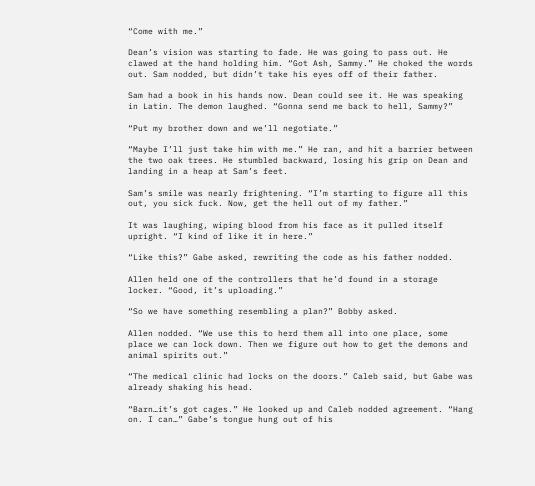“Come with me.”

Dean’s vision was starting to fade. He was going to pass out. He clawed at the hand holding him. “Got Ash, Sammy.” He choked the words out. Sam nodded, but didn’t take his eyes off of their father.

Sam had a book in his hands now. Dean could see it. He was speaking in Latin. The demon laughed. “Gonna send me back to hell, Sammy?”

“Put my brother down and we’ll negotiate.”

“Maybe I’ll just take him with me.” He ran, and hit a barrier between the two oak trees. He stumbled backward, losing his grip on Dean and landing in a heap at Sam’s feet.

Sam’s smile was nearly frightening. “I’m starting to figure all this out, you sick fuck. Now, get the hell out of my father.”

It was laughing, wiping blood from his face as it pulled itself upright. “I kind of like it in here.”

“Like this?” Gabe asked, rewriting the code as his father nodded.

Allen held one of the controllers that he’d found in a storage locker. “Good, it’s uploading.”

“So we have something resembling a plan?” Bobby asked.

Allen nodded. “We use this to herd them all into one place, some place we can lock down. Then we figure out how to get the demons and animal spirits out.”

“The medical clinic had locks on the doors.” Caleb said, but Gabe was already shaking his head.

“Barn…it’s got cages.” He looked up and Caleb nodded agreement. “Hang on. I can…” Gabe’s tongue hung out of his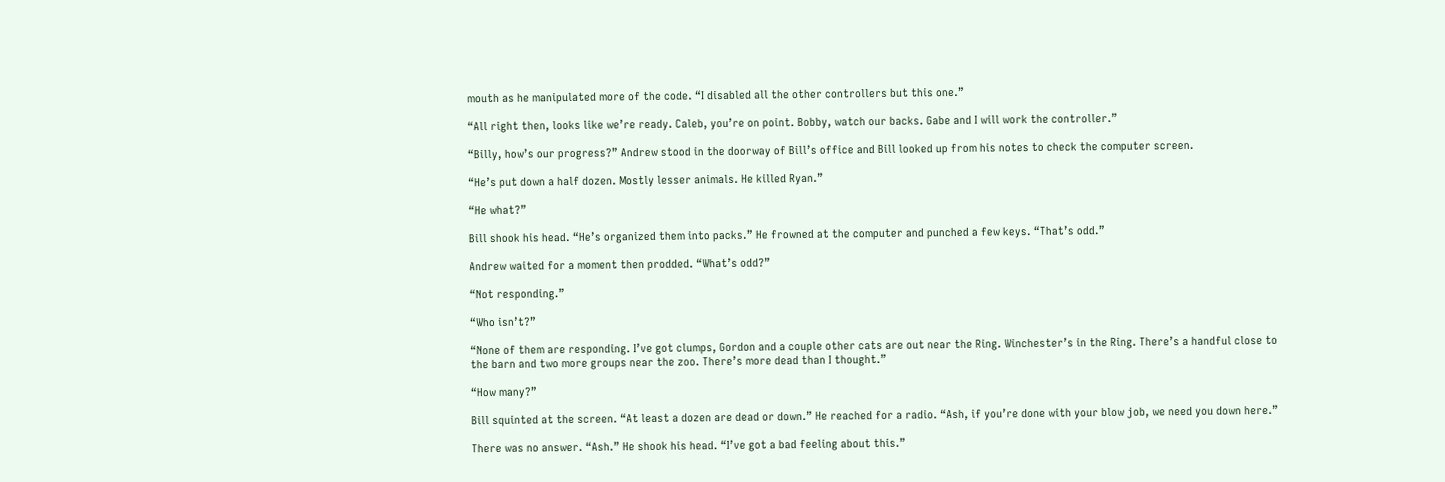mouth as he manipulated more of the code. “I disabled all the other controllers but this one.”

“All right then, looks like we’re ready. Caleb, you’re on point. Bobby, watch our backs. Gabe and I will work the controller.”

“Billy, how’s our progress?” Andrew stood in the doorway of Bill’s office and Bill looked up from his notes to check the computer screen.

“He’s put down a half dozen. Mostly lesser animals. He killed Ryan.”

“He what?”

Bill shook his head. “He’s organized them into packs.” He frowned at the computer and punched a few keys. “That’s odd.”

Andrew waited for a moment then prodded. “What’s odd?”

“Not responding.”

“Who isn’t?”

“None of them are responding. I’ve got clumps, Gordon and a couple other cats are out near the Ring. Winchester’s in the Ring. There’s a handful close to the barn and two more groups near the zoo. There’s more dead than I thought.”

“How many?”

Bill squinted at the screen. “At least a dozen are dead or down.” He reached for a radio. “Ash, if you’re done with your blow job, we need you down here.”

There was no answer. “Ash.” He shook his head. “I’ve got a bad feeling about this.”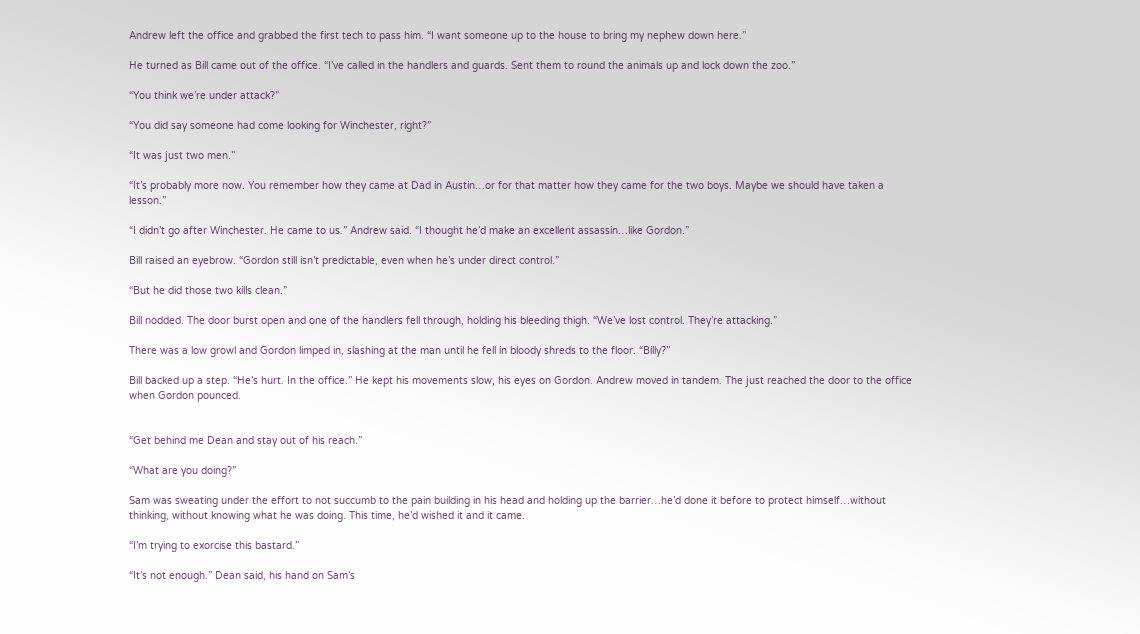Andrew left the office and grabbed the first tech to pass him. “I want someone up to the house to bring my nephew down here.”

He turned as Bill came out of the office. “I’ve called in the handlers and guards. Sent them to round the animals up and lock down the zoo.”

“You think we’re under attack?”

“You did say someone had come looking for Winchester, right?”

“It was just two men.”

“It’s probably more now. You remember how they came at Dad in Austin…or for that matter how they came for the two boys. Maybe we should have taken a lesson.”

“I didn’t go after Winchester. He came to us.” Andrew said. “I thought he’d make an excellent assassin…like Gordon.”

Bill raised an eyebrow. “Gordon still isn’t predictable, even when he’s under direct control.”

“But he did those two kills clean.”

Bill nodded. The door burst open and one of the handlers fell through, holding his bleeding thigh. “We’ve lost control. They’re attacking.”

There was a low growl and Gordon limped in, slashing at the man until he fell in bloody shreds to the floor. “Billy?”

Bill backed up a step. “He’s hurt. In the office.” He kept his movements slow, his eyes on Gordon. Andrew moved in tandem. The just reached the door to the office when Gordon pounced.


“Get behind me Dean and stay out of his reach.”

“What are you doing?”

Sam was sweating under the effort to not succumb to the pain building in his head and holding up the barrier…he’d done it before to protect himself…without thinking, without knowing what he was doing. This time, he’d wished it and it came.

“I’m trying to exorcise this bastard.”

“It’s not enough.” Dean said, his hand on Sam’s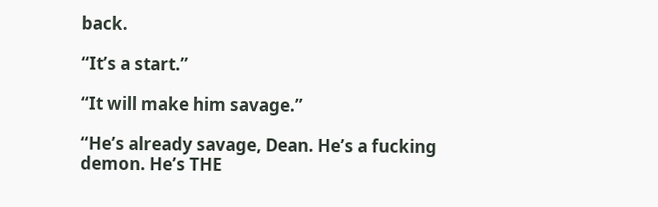back.

“It’s a start.”

“It will make him savage.”

“He’s already savage, Dean. He’s a fucking demon. He’s THE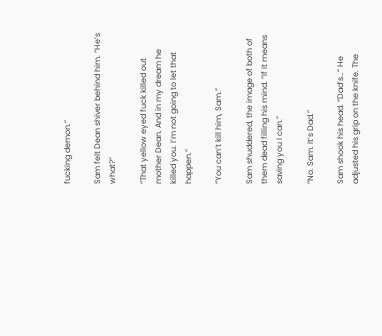fucking demon.”

Sam felt Dean shiver behind him. “He’s what?”

“That yellow eyed fuck killed out mother Dean. And in my dream he killed you. I’m not going to let that happen.”

“You can’t kill him, Sam.”

Sam shuddered, the image of both of them dead filling his mind. “If it means saving you I can.”

“No. Sam. It’s Dad.”

Sam shook his head. “Dad’s…” He adjusted his grip on the knife. The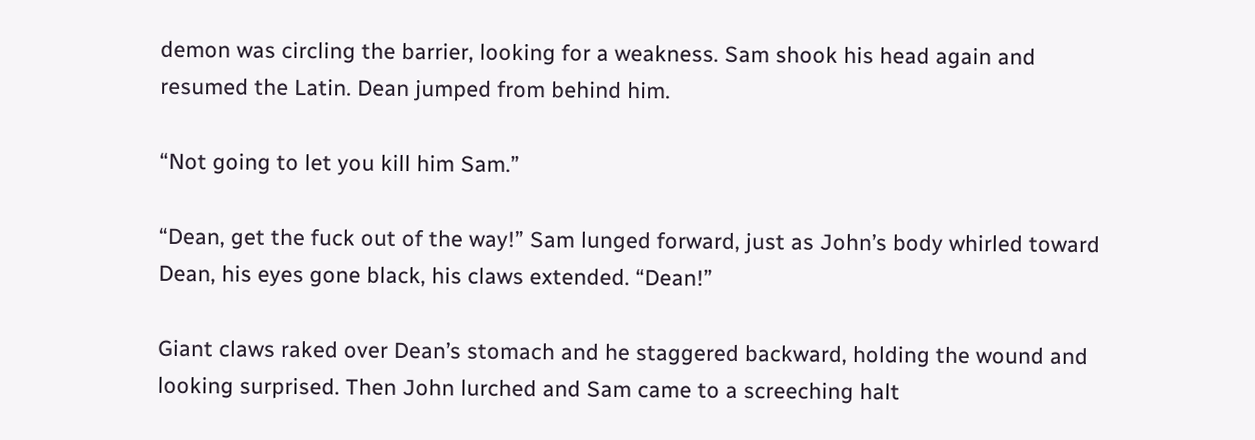demon was circling the barrier, looking for a weakness. Sam shook his head again and resumed the Latin. Dean jumped from behind him.

“Not going to let you kill him Sam.”

“Dean, get the fuck out of the way!” Sam lunged forward, just as John’s body whirled toward Dean, his eyes gone black, his claws extended. “Dean!”

Giant claws raked over Dean’s stomach and he staggered backward, holding the wound and looking surprised. Then John lurched and Sam came to a screeching halt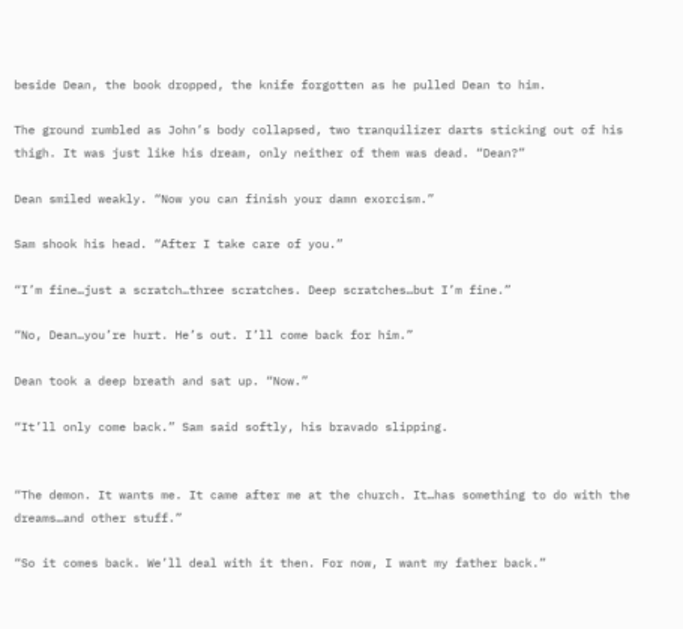beside Dean, the book dropped, the knife forgotten as he pulled Dean to him.

The ground rumbled as John’s body collapsed, two tranquilizer darts sticking out of his thigh. It was just like his dream, only neither of them was dead. “Dean?”

Dean smiled weakly. “Now you can finish your damn exorcism.”

Sam shook his head. “After I take care of you.”

“I’m fine…just a scratch…three scratches. Deep scratches…but I’m fine.”

“No, Dean…you’re hurt. He’s out. I’ll come back for him.”

Dean took a deep breath and sat up. “Now.”

“It’ll only come back.” Sam said softly, his bravado slipping.


“The demon. It wants me. It came after me at the church. It…has something to do with the dreams…and other stuff.”

“So it comes back. We’ll deal with it then. For now, I want my father back.”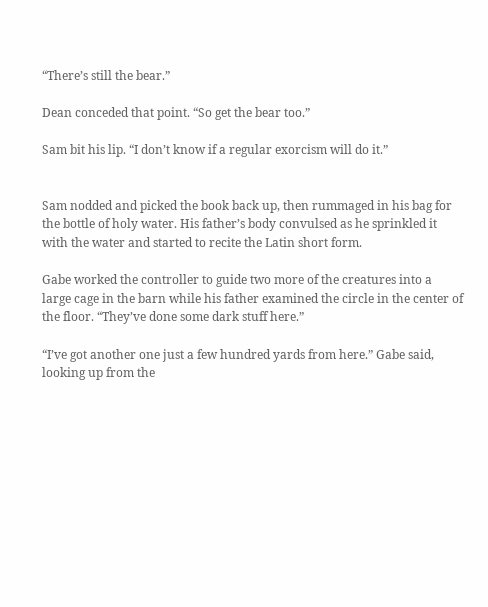“There’s still the bear.”

Dean conceded that point. “So get the bear too.”

Sam bit his lip. “I don’t know if a regular exorcism will do it.”


Sam nodded and picked the book back up, then rummaged in his bag for the bottle of holy water. His father’s body convulsed as he sprinkled it with the water and started to recite the Latin short form.

Gabe worked the controller to guide two more of the creatures into a large cage in the barn while his father examined the circle in the center of the floor. “They’ve done some dark stuff here.”

“I’ve got another one just a few hundred yards from here.” Gabe said, looking up from the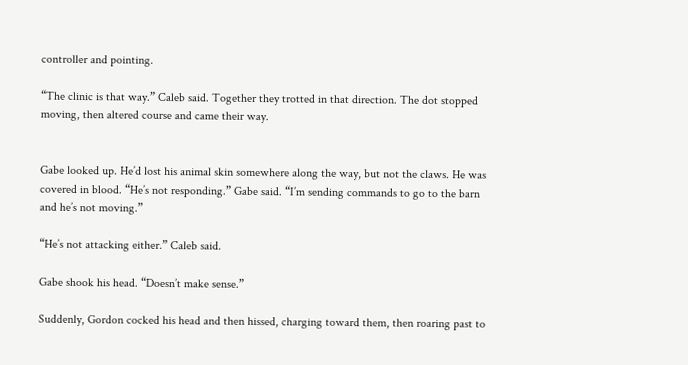controller and pointing.

“The clinic is that way.” Caleb said. Together they trotted in that direction. The dot stopped moving, then altered course and came their way.


Gabe looked up. He’d lost his animal skin somewhere along the way, but not the claws. He was covered in blood. “He’s not responding.” Gabe said. “I’m sending commands to go to the barn and he’s not moving.”

“He’s not attacking either.” Caleb said.

Gabe shook his head. “Doesn’t make sense.”

Suddenly, Gordon cocked his head and then hissed, charging toward them, then roaring past to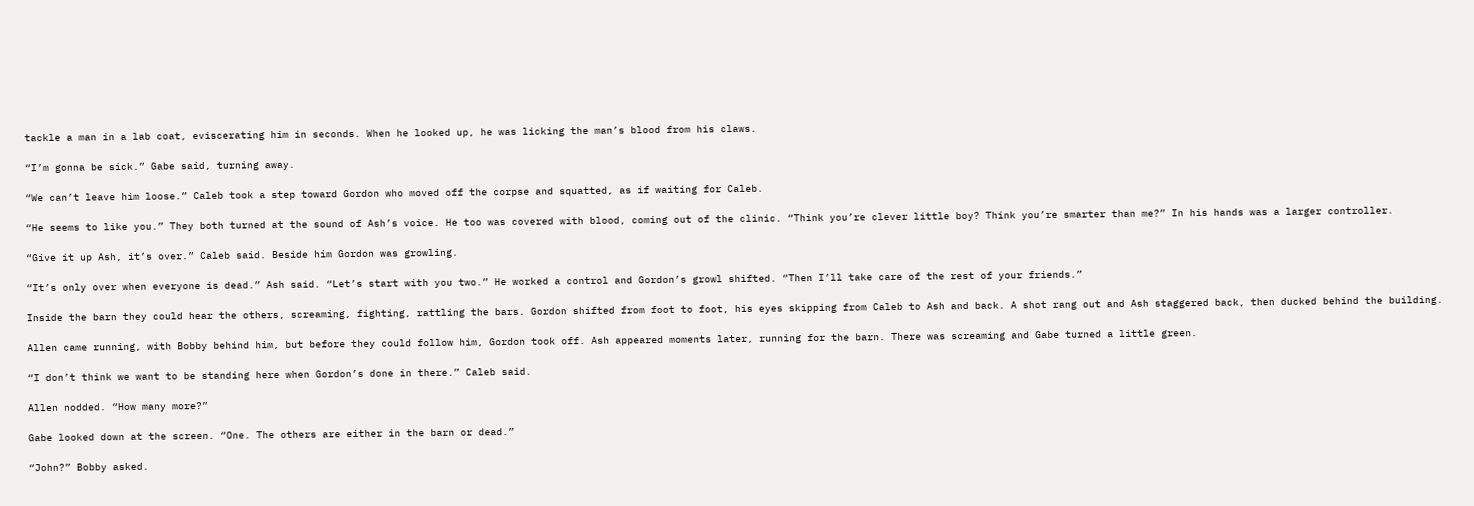tackle a man in a lab coat, eviscerating him in seconds. When he looked up, he was licking the man’s blood from his claws.

“I’m gonna be sick.” Gabe said, turning away.

“We can’t leave him loose.” Caleb took a step toward Gordon who moved off the corpse and squatted, as if waiting for Caleb.

“He seems to like you.” They both turned at the sound of Ash’s voice. He too was covered with blood, coming out of the clinic. “Think you’re clever little boy? Think you’re smarter than me?” In his hands was a larger controller.

“Give it up Ash, it’s over.” Caleb said. Beside him Gordon was growling.

“It’s only over when everyone is dead.” Ash said. “Let’s start with you two.” He worked a control and Gordon’s growl shifted. “Then I’ll take care of the rest of your friends.”

Inside the barn they could hear the others, screaming, fighting, rattling the bars. Gordon shifted from foot to foot, his eyes skipping from Caleb to Ash and back. A shot rang out and Ash staggered back, then ducked behind the building.

Allen came running, with Bobby behind him, but before they could follow him, Gordon took off. Ash appeared moments later, running for the barn. There was screaming and Gabe turned a little green.

“I don’t think we want to be standing here when Gordon’s done in there.” Caleb said.

Allen nodded. “How many more?”

Gabe looked down at the screen. “One. The others are either in the barn or dead.”

“John?” Bobby asked.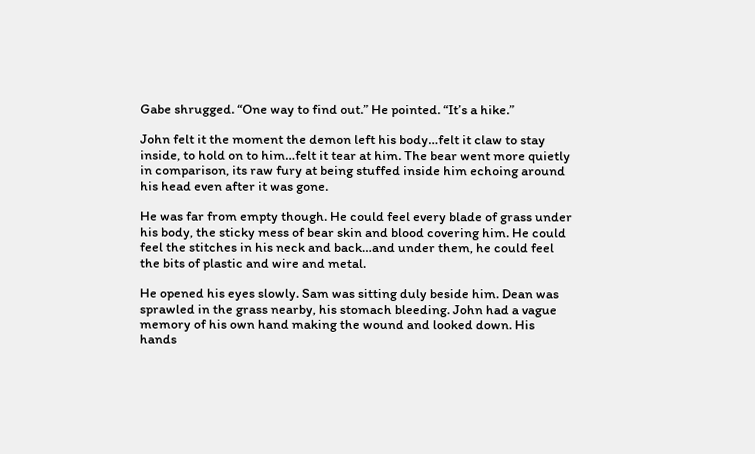Gabe shrugged. “One way to find out.” He pointed. “It’s a hike.”

John felt it the moment the demon left his body…felt it claw to stay inside, to hold on to him…felt it tear at him. The bear went more quietly in comparison, its raw fury at being stuffed inside him echoing around his head even after it was gone.

He was far from empty though. He could feel every blade of grass under his body, the sticky mess of bear skin and blood covering him. He could feel the stitches in his neck and back…and under them, he could feel the bits of plastic and wire and metal.

He opened his eyes slowly. Sam was sitting duly beside him. Dean was sprawled in the grass nearby, his stomach bleeding. John had a vague memory of his own hand making the wound and looked down. His hands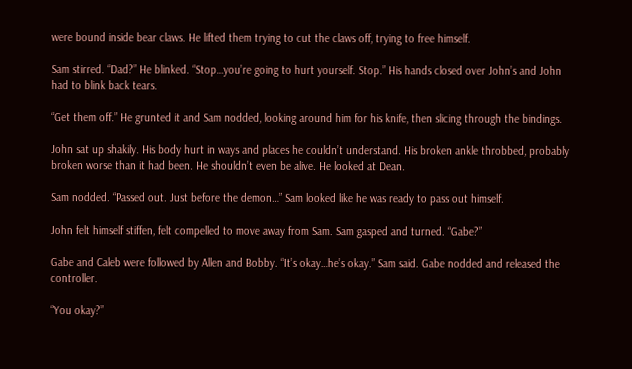were bound inside bear claws. He lifted them trying to cut the claws off, trying to free himself.

Sam stirred. “Dad?” He blinked. “Stop…you’re going to hurt yourself. Stop.” His hands closed over John’s and John had to blink back tears.

“Get them off.” He grunted it and Sam nodded, looking around him for his knife, then slicing through the bindings.

John sat up shakily. His body hurt in ways and places he couldn’t understand. His broken ankle throbbed, probably broken worse than it had been. He shouldn’t even be alive. He looked at Dean.

Sam nodded. “Passed out. Just before the demon…” Sam looked like he was ready to pass out himself.

John felt himself stiffen, felt compelled to move away from Sam. Sam gasped and turned. “Gabe?”

Gabe and Caleb were followed by Allen and Bobby. “It’s okay…he’s okay.” Sam said. Gabe nodded and released the controller.

“You okay?”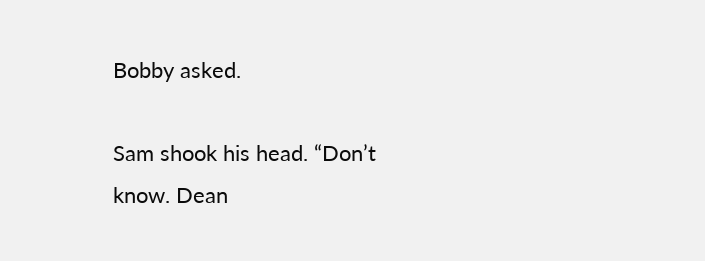Bobby asked.

Sam shook his head. “Don’t know. Dean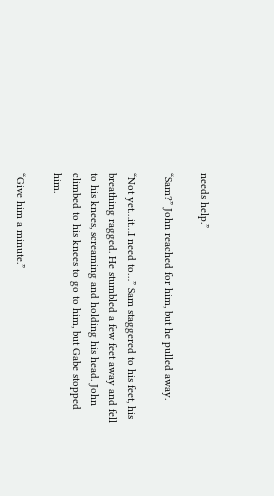needs help.”

“Sam?” John reached for him, but he pulled away.

“Not yet…it…I need to…” Sam staggered to his feet, his breathing ragged. He stumbled a few feet away and fell to his knees, screaming and holding his head. John climbed to his knees to go to him, but Gabe stopped him.

“Give him a minute.”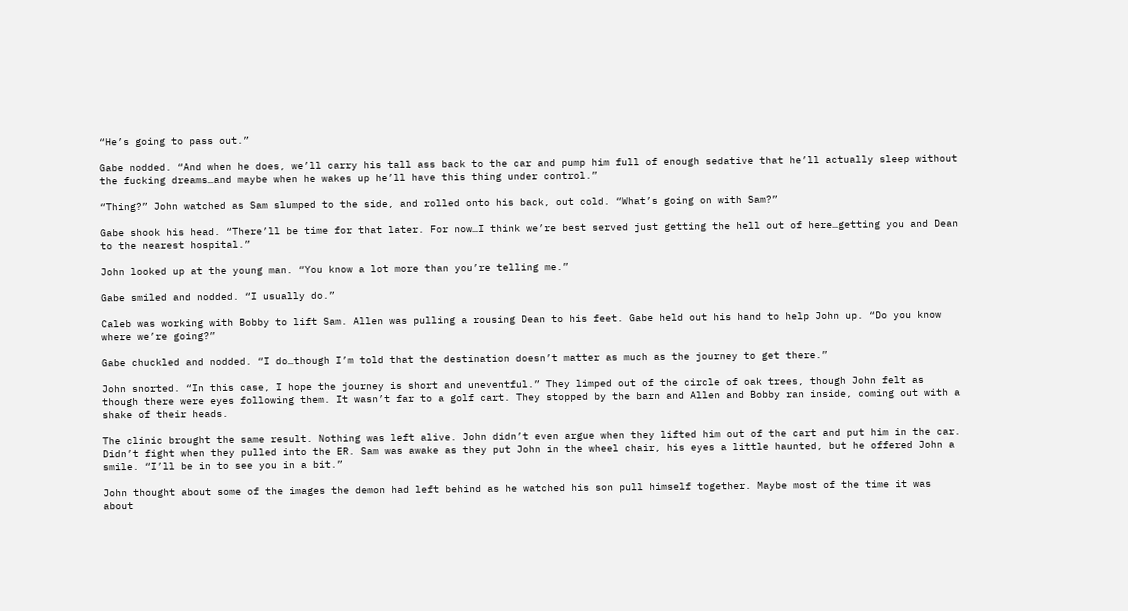“He’s going to pass out.”

Gabe nodded. “And when he does, we’ll carry his tall ass back to the car and pump him full of enough sedative that he’ll actually sleep without the fucking dreams…and maybe when he wakes up he’ll have this thing under control.”

“Thing?” John watched as Sam slumped to the side, and rolled onto his back, out cold. “What’s going on with Sam?”

Gabe shook his head. “There’ll be time for that later. For now…I think we’re best served just getting the hell out of here…getting you and Dean to the nearest hospital.”

John looked up at the young man. “You know a lot more than you’re telling me.”

Gabe smiled and nodded. “I usually do.”

Caleb was working with Bobby to lift Sam. Allen was pulling a rousing Dean to his feet. Gabe held out his hand to help John up. “Do you know where we’re going?”

Gabe chuckled and nodded. “I do…though I’m told that the destination doesn’t matter as much as the journey to get there.”

John snorted. “In this case, I hope the journey is short and uneventful.” They limped out of the circle of oak trees, though John felt as though there were eyes following them. It wasn’t far to a golf cart. They stopped by the barn and Allen and Bobby ran inside, coming out with a shake of their heads.

The clinic brought the same result. Nothing was left alive. John didn’t even argue when they lifted him out of the cart and put him in the car. Didn’t fight when they pulled into the ER. Sam was awake as they put John in the wheel chair, his eyes a little haunted, but he offered John a smile. “I’ll be in to see you in a bit.”

John thought about some of the images the demon had left behind as he watched his son pull himself together. Maybe most of the time it was about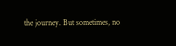the journey. But sometimes, no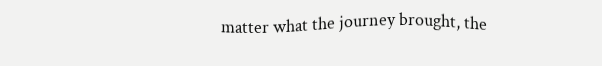matter what the journey brought, the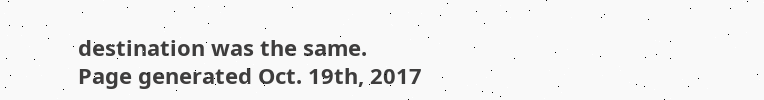destination was the same.
Page generated Oct. 19th, 2017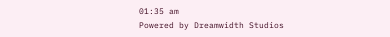01:35 am
Powered by Dreamwidth Studios